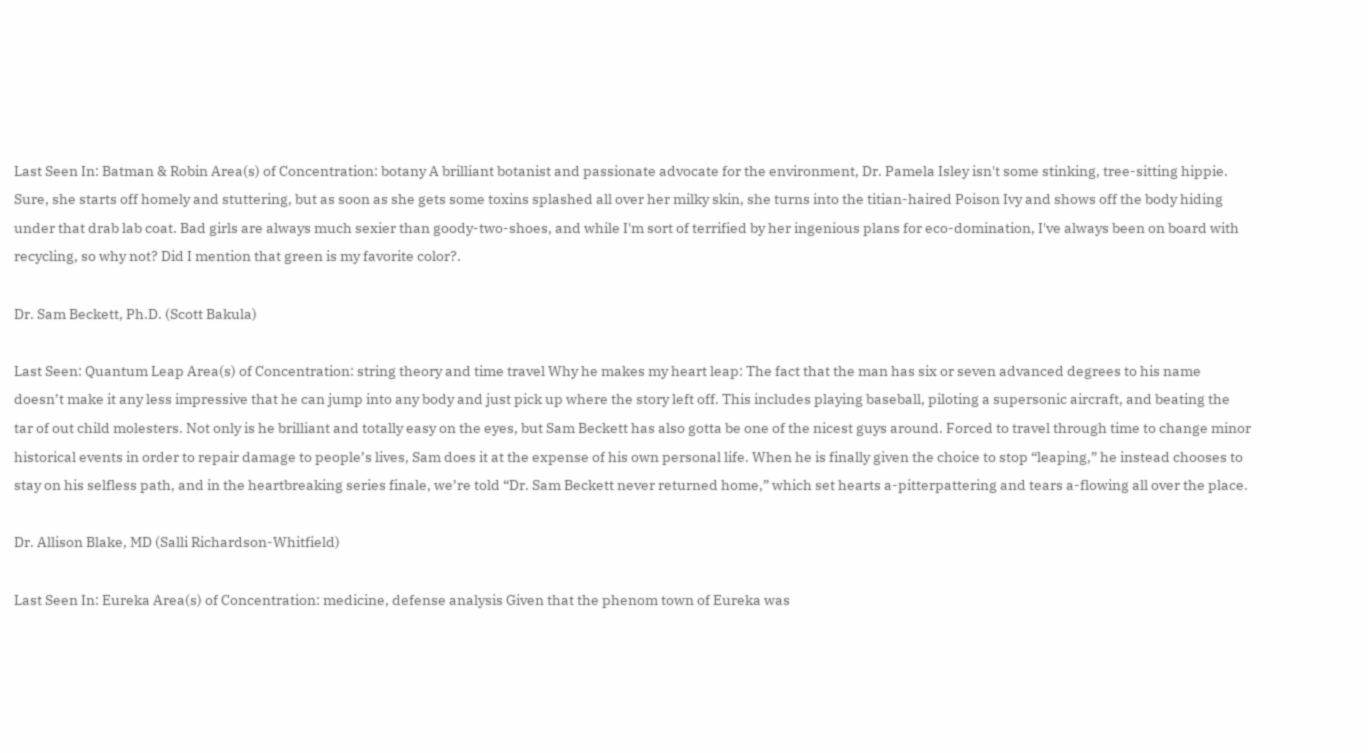Last Seen In: Batman & Robin Area(s) of Concentration: botany A brilliant botanist and passionate advocate for the environment, Dr. Pamela Isley isn't some stinking, tree-sitting hippie. Sure, she starts off homely and stuttering, but as soon as she gets some toxins splashed all over her milky skin, she turns into the titian-haired Poison Ivy and shows off the body hiding under that drab lab coat. Bad girls are always much sexier than goody-two-shoes, and while I'm sort of terrified by her ingenious plans for eco-domination, I've always been on board with recycling, so why not? Did I mention that green is my favorite color?.

Dr. Sam Beckett, Ph.D. (Scott Bakula)

Last Seen: Quantum Leap Area(s) of Concentration: string theory and time travel Why he makes my heart leap: The fact that the man has six or seven advanced degrees to his name doesn’t make it any less impressive that he can jump into any body and just pick up where the story left off. This includes playing baseball, piloting a supersonic aircraft, and beating the tar of out child molesters. Not only is he brilliant and totally easy on the eyes, but Sam Beckett has also gotta be one of the nicest guys around. Forced to travel through time to change minor historical events in order to repair damage to people’s lives, Sam does it at the expense of his own personal life. When he is finally given the choice to stop “leaping,” he instead chooses to stay on his selfless path, and in the heartbreaking series finale, we’re told “Dr. Sam Beckett never returned home,” which set hearts a-pitterpattering and tears a-flowing all over the place.

Dr. Allison Blake, MD (Salli Richardson-Whitfield)

Last Seen In: Eureka Area(s) of Concentration: medicine, defense analysis Given that the phenom town of Eureka was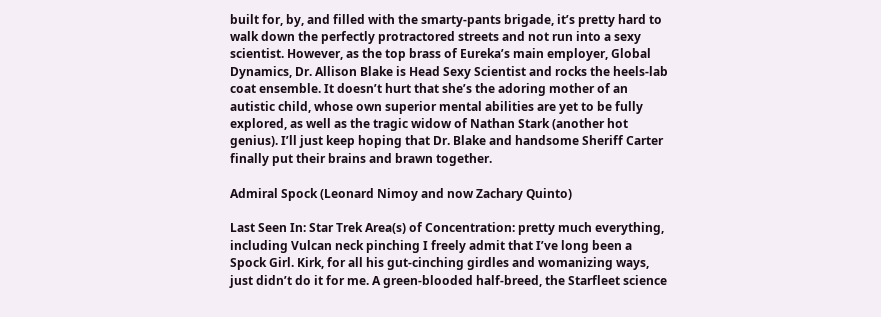built for, by, and filled with the smarty-pants brigade, it’s pretty hard to walk down the perfectly protractored streets and not run into a sexy scientist. However, as the top brass of Eureka’s main employer, Global Dynamics, Dr. Allison Blake is Head Sexy Scientist and rocks the heels-lab coat ensemble. It doesn’t hurt that she’s the adoring mother of an autistic child, whose own superior mental abilities are yet to be fully explored, as well as the tragic widow of Nathan Stark (another hot genius). I’ll just keep hoping that Dr. Blake and handsome Sheriff Carter finally put their brains and brawn together.

Admiral Spock (Leonard Nimoy and now Zachary Quinto)

Last Seen In: Star Trek Area(s) of Concentration: pretty much everything, including Vulcan neck pinching I freely admit that I’ve long been a Spock Girl. Kirk, for all his gut-cinching girdles and womanizing ways, just didn’t do it for me. A green-blooded half-breed, the Starfleet science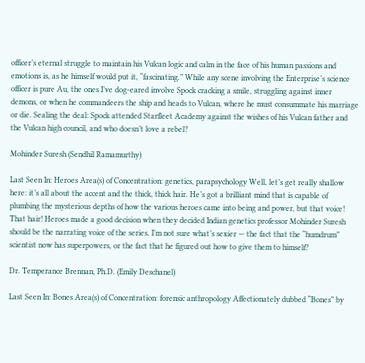officer’s eternal struggle to maintain his Vulcan logic and calm in the face of his human passions and emotions is, as he himself would put it, “fascinating.” While any scene involving the Enterprise’s science officer is pure Au, the ones I’ve dog-eared involve Spock cracking a smile, struggling against inner demons, or when he commandeers the ship and heads to Vulcan, where he must consummate his marriage or die. Sealing the deal: Spock attended Starfleet Academy against the wishes of his Vulcan father and the Vulcan high council, and who doesn’t love a rebel?

Mohinder Suresh (Sendhil Ramamurthy)

Last Seen In: Heroes Area(s) of Concentration: genetics, parapsychology Well, let’s get really shallow here: it’s all about the accent and the thick, thick hair. He’s got a brilliant mind that is capable of plumbing the mysterious depths of how the various heroes came into being and power, but that voice! That hair! Heroes made a good decision when they decided Indian genetics professor Mohinder Suresh should be the narrating voice of the series. I’m not sure what’s sexier — the fact that the “humdrum” scientist now has superpowers, or the fact that he figured out how to give them to himself?

Dr. Temperance Brennan, Ph.D. (Emily Deschanel)

Last Seen In: Bones Area(s) of Concentration: forensic anthropology Affectionately dubbed “Bones” by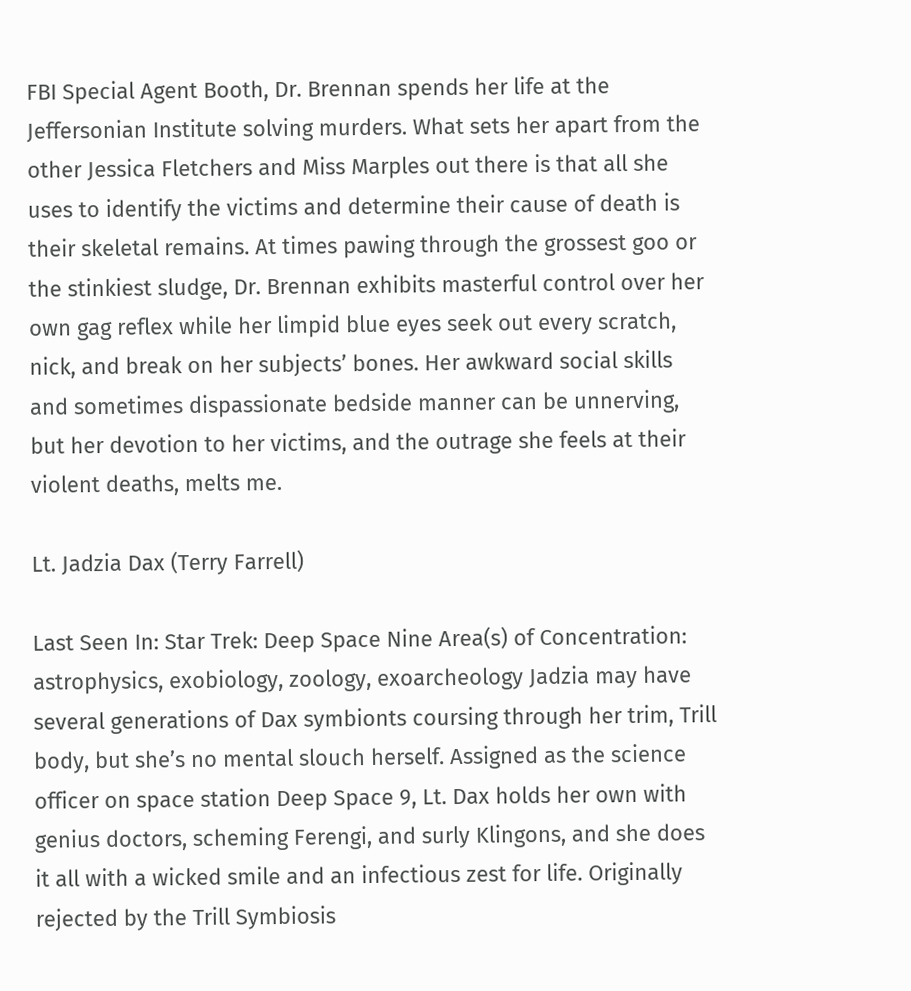FBI Special Agent Booth, Dr. Brennan spends her life at the Jeffersonian Institute solving murders. What sets her apart from the other Jessica Fletchers and Miss Marples out there is that all she uses to identify the victims and determine their cause of death is their skeletal remains. At times pawing through the grossest goo or the stinkiest sludge, Dr. Brennan exhibits masterful control over her own gag reflex while her limpid blue eyes seek out every scratch, nick, and break on her subjects’ bones. Her awkward social skills and sometimes dispassionate bedside manner can be unnerving, but her devotion to her victims, and the outrage she feels at their violent deaths, melts me.

Lt. Jadzia Dax (Terry Farrell)

Last Seen In: Star Trek: Deep Space Nine Area(s) of Concentration: astrophysics, exobiology, zoology, exoarcheology Jadzia may have several generations of Dax symbionts coursing through her trim, Trill body, but she’s no mental slouch herself. Assigned as the science officer on space station Deep Space 9, Lt. Dax holds her own with genius doctors, scheming Ferengi, and surly Klingons, and she does it all with a wicked smile and an infectious zest for life. Originally rejected by the Trill Symbiosis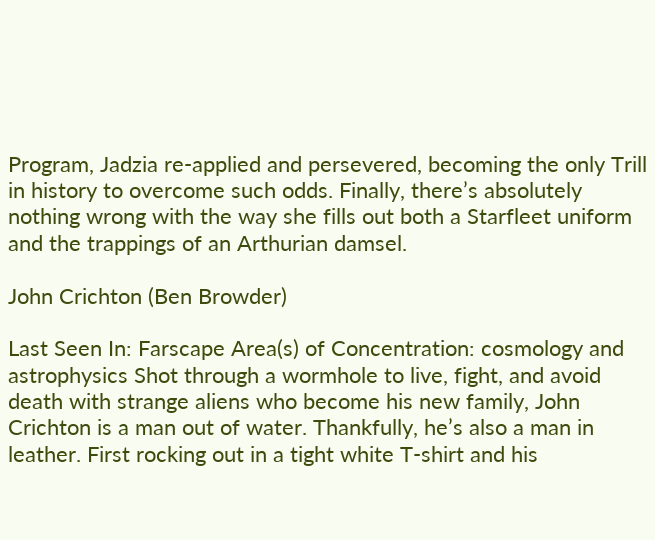Program, Jadzia re-applied and persevered, becoming the only Trill in history to overcome such odds. Finally, there’s absolutely nothing wrong with the way she fills out both a Starfleet uniform and the trappings of an Arthurian damsel.

John Crichton (Ben Browder)

Last Seen In: Farscape Area(s) of Concentration: cosmology and astrophysics Shot through a wormhole to live, fight, and avoid death with strange aliens who become his new family, John Crichton is a man out of water. Thankfully, he’s also a man in leather. First rocking out in a tight white T-shirt and his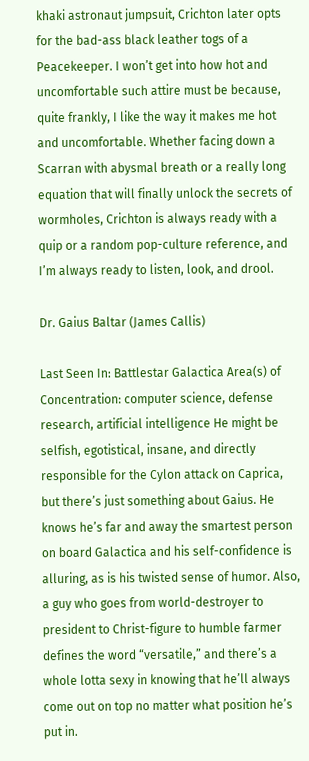khaki astronaut jumpsuit, Crichton later opts for the bad-ass black leather togs of a Peacekeeper. I won’t get into how hot and uncomfortable such attire must be because, quite frankly, I like the way it makes me hot and uncomfortable. Whether facing down a Scarran with abysmal breath or a really long equation that will finally unlock the secrets of wormholes, Crichton is always ready with a quip or a random pop-culture reference, and I’m always ready to listen, look, and drool.

Dr. Gaius Baltar (James Callis)

Last Seen In: Battlestar Galactica Area(s) of Concentration: computer science, defense research, artificial intelligence He might be selfish, egotistical, insane, and directly responsible for the Cylon attack on Caprica, but there’s just something about Gaius. He knows he’s far and away the smartest person on board Galactica and his self-confidence is alluring, as is his twisted sense of humor. Also, a guy who goes from world-destroyer to president to Christ-figure to humble farmer defines the word “versatile,” and there’s a whole lotta sexy in knowing that he’ll always come out on top no matter what position he’s put in.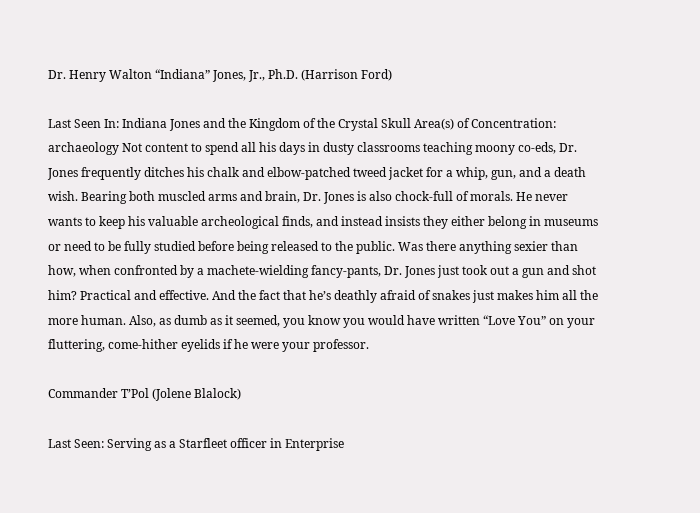Dr. Henry Walton “Indiana” Jones, Jr., Ph.D. (Harrison Ford)

Last Seen In: Indiana Jones and the Kingdom of the Crystal Skull Area(s) of Concentration: archaeology Not content to spend all his days in dusty classrooms teaching moony co-eds, Dr. Jones frequently ditches his chalk and elbow-patched tweed jacket for a whip, gun, and a death wish. Bearing both muscled arms and brain, Dr. Jones is also chock-full of morals. He never wants to keep his valuable archeological finds, and instead insists they either belong in museums or need to be fully studied before being released to the public. Was there anything sexier than how, when confronted by a machete-wielding fancy-pants, Dr. Jones just took out a gun and shot him? Practical and effective. And the fact that he’s deathly afraid of snakes just makes him all the more human. Also, as dumb as it seemed, you know you would have written “Love You” on your fluttering, come-hither eyelids if he were your professor.

Commander T’Pol (Jolene Blalock)

Last Seen: Serving as a Starfleet officer in Enterprise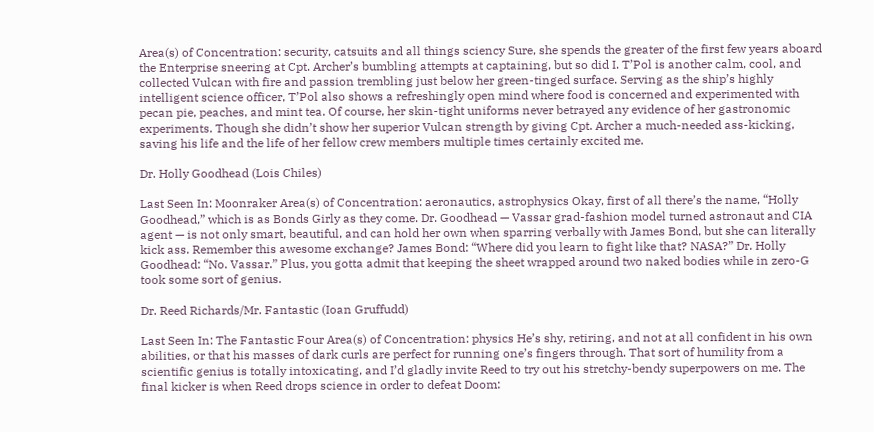Area(s) of Concentration: security, catsuits and all things sciency Sure, she spends the greater of the first few years aboard the Enterprise sneering at Cpt. Archer’s bumbling attempts at captaining, but so did I. T’Pol is another calm, cool, and collected Vulcan with fire and passion trembling just below her green-tinged surface. Serving as the ship’s highly intelligent science officer, T’Pol also shows a refreshingly open mind where food is concerned and experimented with pecan pie, peaches, and mint tea. Of course, her skin-tight uniforms never betrayed any evidence of her gastronomic experiments. Though she didn’t show her superior Vulcan strength by giving Cpt. Archer a much-needed ass-kicking, saving his life and the life of her fellow crew members multiple times certainly excited me.

Dr. Holly Goodhead (Lois Chiles)

Last Seen In: Moonraker Area(s) of Concentration: aeronautics, astrophysics Okay, first of all there’s the name, “Holly Goodhead,” which is as Bonds Girly as they come. Dr. Goodhead — Vassar grad-fashion model turned astronaut and CIA agent — is not only smart, beautiful, and can hold her own when sparring verbally with James Bond, but she can literally kick ass. Remember this awesome exchange? James Bond: “Where did you learn to fight like that? NASA?” Dr. Holly Goodhead: “No. Vassar.” Plus, you gotta admit that keeping the sheet wrapped around two naked bodies while in zero-G took some sort of genius.

Dr. Reed Richards/Mr. Fantastic (Ioan Gruffudd)

Last Seen In: The Fantastic Four Area(s) of Concentration: physics He’s shy, retiring, and not at all confident in his own abilities, or that his masses of dark curls are perfect for running one’s fingers through. That sort of humility from a scientific genius is totally intoxicating, and I’d gladly invite Reed to try out his stretchy-bendy superpowers on me. The final kicker is when Reed drops science in order to defeat Doom: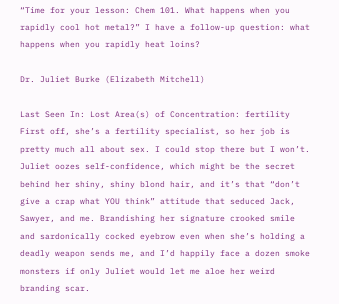“Time for your lesson: Chem 101. What happens when you rapidly cool hot metal?” I have a follow-up question: what happens when you rapidly heat loins?

Dr. Juliet Burke (Elizabeth Mitchell)

Last Seen In: Lost Area(s) of Concentration: fertility First off, she’s a fertility specialist, so her job is pretty much all about sex. I could stop there but I won’t. Juliet oozes self-confidence, which might be the secret behind her shiny, shiny blond hair, and it’s that “don’t give a crap what YOU think” attitude that seduced Jack, Sawyer, and me. Brandishing her signature crooked smile and sardonically cocked eyebrow even when she’s holding a deadly weapon sends me, and I’d happily face a dozen smoke monsters if only Juliet would let me aloe her weird branding scar.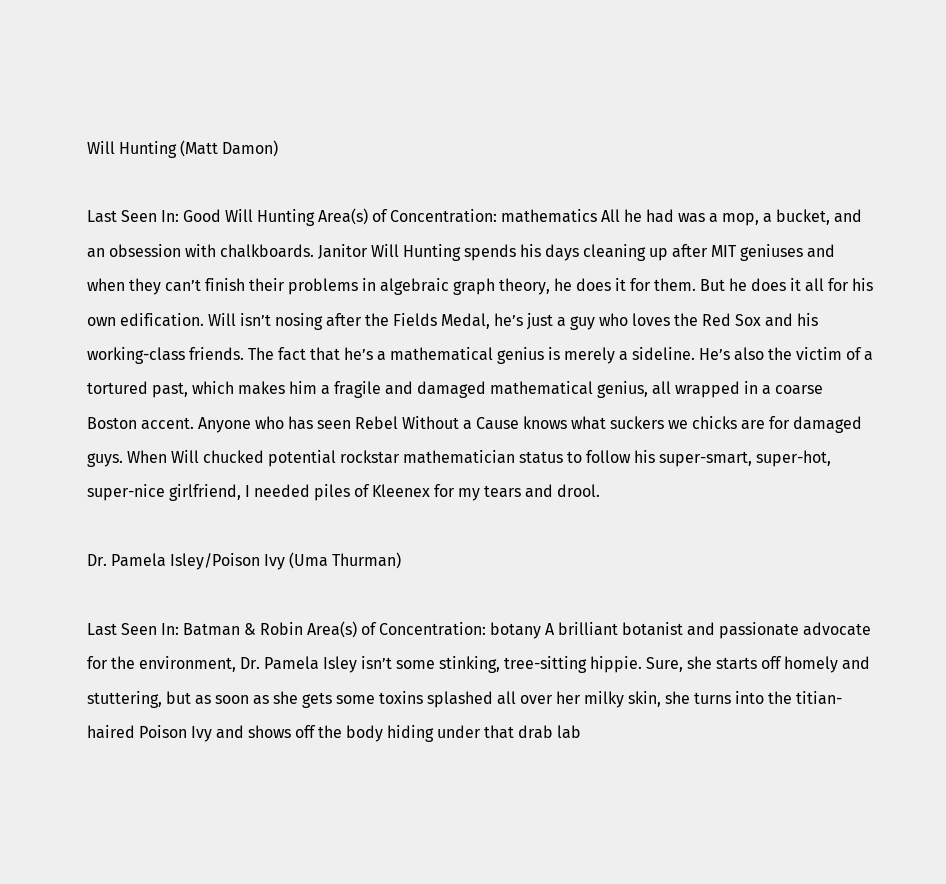Will Hunting (Matt Damon)

Last Seen In: Good Will Hunting Area(s) of Concentration: mathematics All he had was a mop, a bucket, and an obsession with chalkboards. Janitor Will Hunting spends his days cleaning up after MIT geniuses and when they can’t finish their problems in algebraic graph theory, he does it for them. But he does it all for his own edification. Will isn’t nosing after the Fields Medal, he’s just a guy who loves the Red Sox and his working-class friends. The fact that he’s a mathematical genius is merely a sideline. He’s also the victim of a tortured past, which makes him a fragile and damaged mathematical genius, all wrapped in a coarse Boston accent. Anyone who has seen Rebel Without a Cause knows what suckers we chicks are for damaged guys. When Will chucked potential rockstar mathematician status to follow his super-smart, super-hot, super-nice girlfriend, I needed piles of Kleenex for my tears and drool.

Dr. Pamela Isley/Poison Ivy (Uma Thurman)

Last Seen In: Batman & Robin Area(s) of Concentration: botany A brilliant botanist and passionate advocate for the environment, Dr. Pamela Isley isn’t some stinking, tree-sitting hippie. Sure, she starts off homely and stuttering, but as soon as she gets some toxins splashed all over her milky skin, she turns into the titian-haired Poison Ivy and shows off the body hiding under that drab lab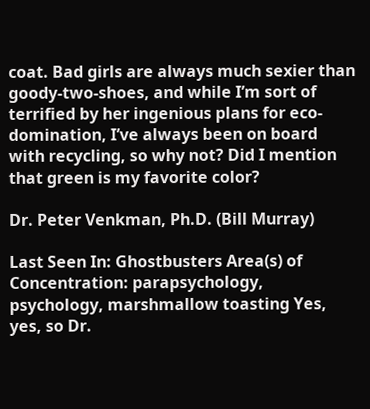coat. Bad girls are always much sexier than goody-two-shoes, and while I’m sort of terrified by her ingenious plans for eco-domination, I’ve always been on board with recycling, so why not? Did I mention that green is my favorite color?

Dr. Peter Venkman, Ph.D. (Bill Murray)

Last Seen In: Ghostbusters Area(s) of Concentration: parapsychology, psychology, marshmallow toasting Yes, yes, so Dr.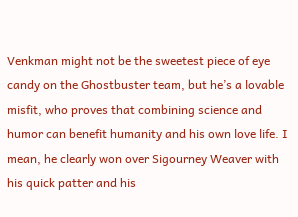Venkman might not be the sweetest piece of eye candy on the Ghostbuster team, but he’s a lovable misfit, who proves that combining science and humor can benefit humanity and his own love life. I mean, he clearly won over Sigourney Weaver with his quick patter and his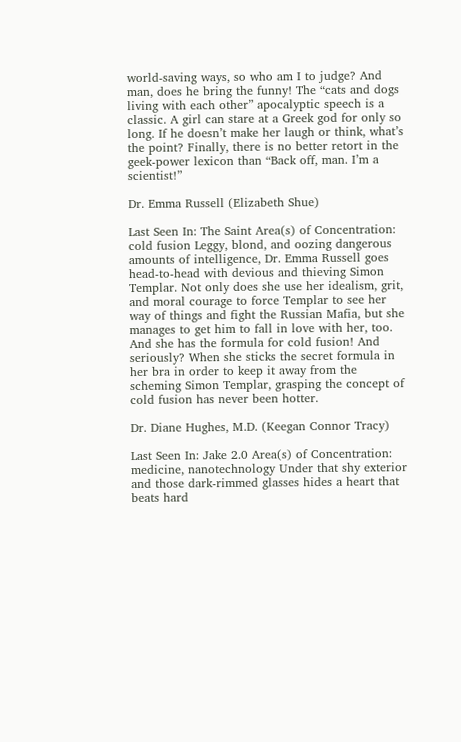world-saving ways, so who am I to judge? And man, does he bring the funny! The “cats and dogs living with each other” apocalyptic speech is a classic. A girl can stare at a Greek god for only so long. If he doesn’t make her laugh or think, what’s the point? Finally, there is no better retort in the geek-power lexicon than “Back off, man. I’m a scientist!”

Dr. Emma Russell (Elizabeth Shue)

Last Seen In: The Saint Area(s) of Concentration: cold fusion Leggy, blond, and oozing dangerous amounts of intelligence, Dr. Emma Russell goes head-to-head with devious and thieving Simon Templar. Not only does she use her idealism, grit, and moral courage to force Templar to see her way of things and fight the Russian Mafia, but she manages to get him to fall in love with her, too. And she has the formula for cold fusion! And seriously? When she sticks the secret formula in her bra in order to keep it away from the scheming Simon Templar, grasping the concept of cold fusion has never been hotter.

Dr. Diane Hughes, M.D. (Keegan Connor Tracy)

Last Seen In: Jake 2.0 Area(s) of Concentration: medicine, nanotechnology Under that shy exterior and those dark-rimmed glasses hides a heart that beats hard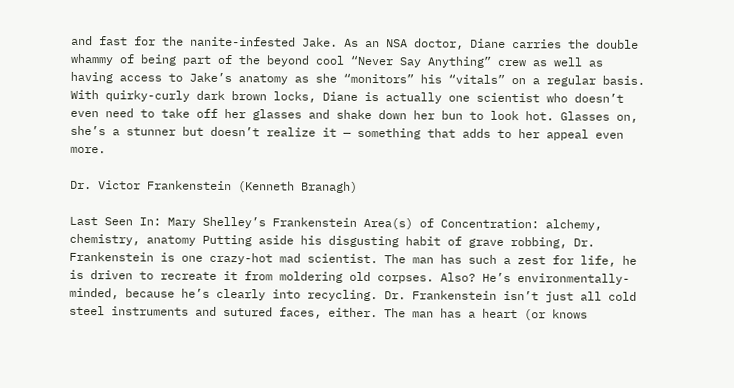and fast for the nanite-infested Jake. As an NSA doctor, Diane carries the double whammy of being part of the beyond cool “Never Say Anything” crew as well as having access to Jake’s anatomy as she “monitors” his “vitals” on a regular basis. With quirky-curly dark brown locks, Diane is actually one scientist who doesn’t even need to take off her glasses and shake down her bun to look hot. Glasses on, she’s a stunner but doesn’t realize it — something that adds to her appeal even more.

Dr. Victor Frankenstein (Kenneth Branagh)

Last Seen In: Mary Shelley’s Frankenstein Area(s) of Concentration: alchemy, chemistry, anatomy Putting aside his disgusting habit of grave robbing, Dr. Frankenstein is one crazy-hot mad scientist. The man has such a zest for life, he is driven to recreate it from moldering old corpses. Also? He’s environmentally-minded, because he’s clearly into recycling. Dr. Frankenstein isn’t just all cold steel instruments and sutured faces, either. The man has a heart (or knows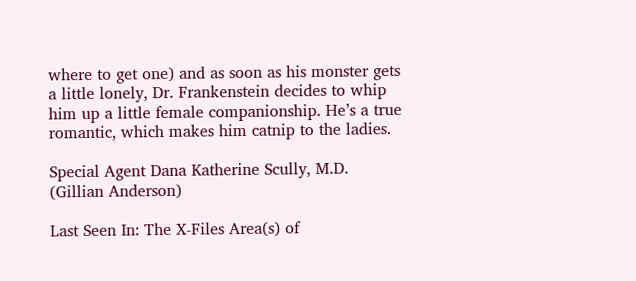where to get one) and as soon as his monster gets a little lonely, Dr. Frankenstein decides to whip him up a little female companionship. He’s a true romantic, which makes him catnip to the ladies.

Special Agent Dana Katherine Scully, M.D. (Gillian Anderson)

Last Seen In: The X-Files Area(s) of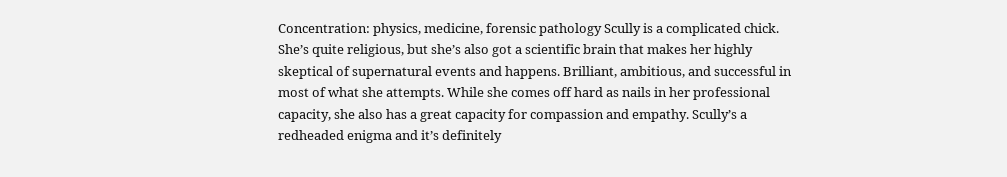Concentration: physics, medicine, forensic pathology Scully is a complicated chick. She’s quite religious, but she’s also got a scientific brain that makes her highly skeptical of supernatural events and happens. Brilliant, ambitious, and successful in most of what she attempts. While she comes off hard as nails in her professional capacity, she also has a great capacity for compassion and empathy. Scully’s a redheaded enigma and it’s definitely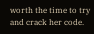worth the time to try and crack her code.